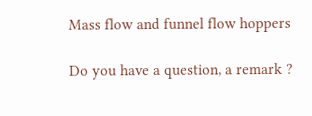Mass flow and funnel flow hoppers

Do you have a question, a remark ?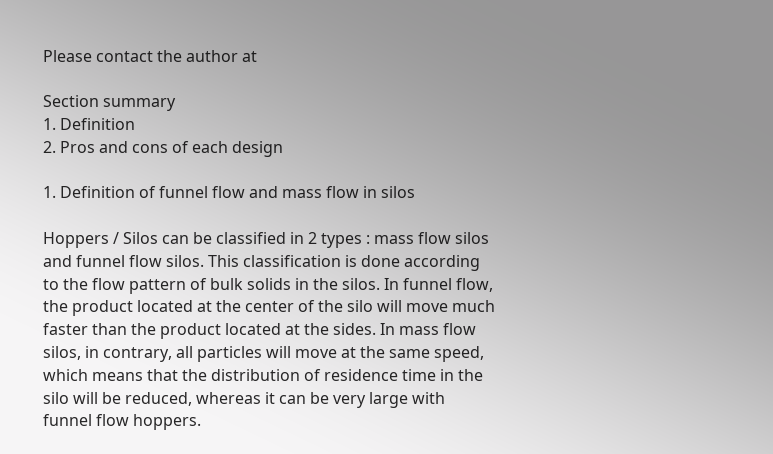Please contact the author at

Section summary
1. Definition
2. Pros and cons of each design

1. Definition of funnel flow and mass flow in silos

Hoppers / Silos can be classified in 2 types : mass flow silos and funnel flow silos. This classification is done according to the flow pattern of bulk solids in the silos. In funnel flow, the product located at the center of the silo will move much faster than the product located at the sides. In mass flow silos, in contrary, all particles will move at the same speed, which means that the distribution of residence time in the silo will be reduced, whereas it can be very large with funnel flow hoppers.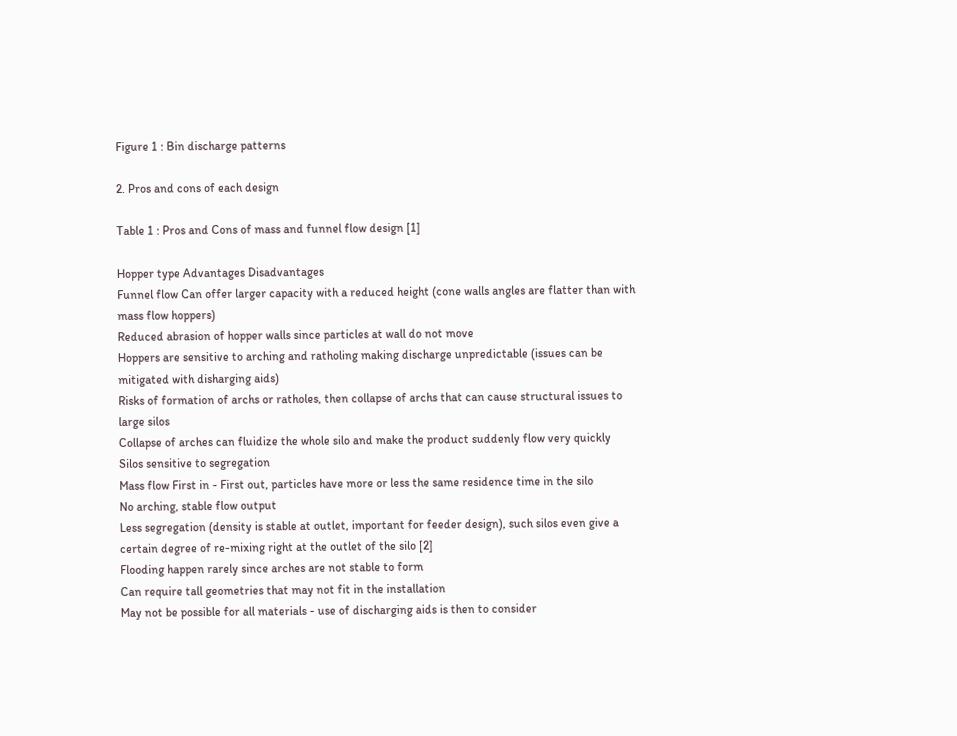Figure 1 : Bin discharge patterns

2. Pros and cons of each design

Table 1 : Pros and Cons of mass and funnel flow design [1]

Hopper type Advantages Disadvantages
Funnel flow Can offer larger capacity with a reduced height (cone walls angles are flatter than with mass flow hoppers)
Reduced abrasion of hopper walls since particles at wall do not move
Hoppers are sensitive to arching and ratholing making discharge unpredictable (issues can be mitigated with disharging aids)
Risks of formation of archs or ratholes, then collapse of archs that can cause structural issues to large silos
Collapse of arches can fluidize the whole silo and make the product suddenly flow very quickly
Silos sensitive to segregation
Mass flow First in - First out, particles have more or less the same residence time in the silo
No arching, stable flow output
Less segregation (density is stable at outlet, important for feeder design), such silos even give a certain degree of re-mixing right at the outlet of the silo [2]
Flooding happen rarely since arches are not stable to form
Can require tall geometries that may not fit in the installation
May not be possible for all materials - use of discharging aids is then to consider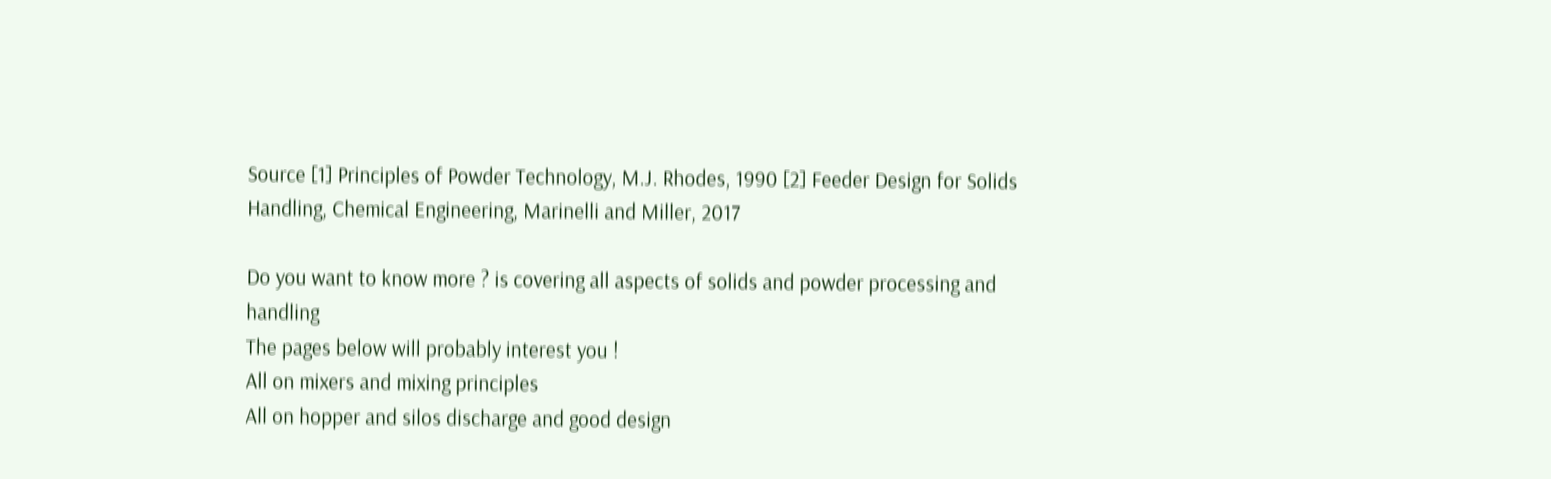Source [1] Principles of Powder Technology, M.J. Rhodes, 1990 [2] Feeder Design for Solids Handling, Chemical Engineering, Marinelli and Miller, 2017

Do you want to know more ? is covering all aspects of solids and powder processing and handling
The pages below will probably interest you !
All on mixers and mixing principles
All on hopper and silos discharge and good design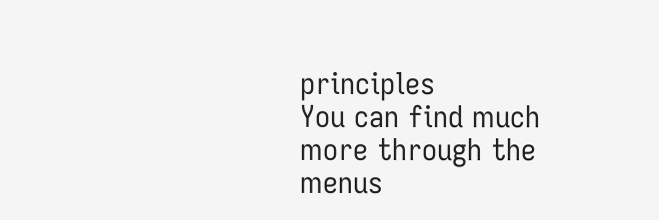principles
You can find much more through the menus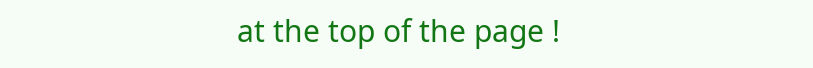at the top of the page !